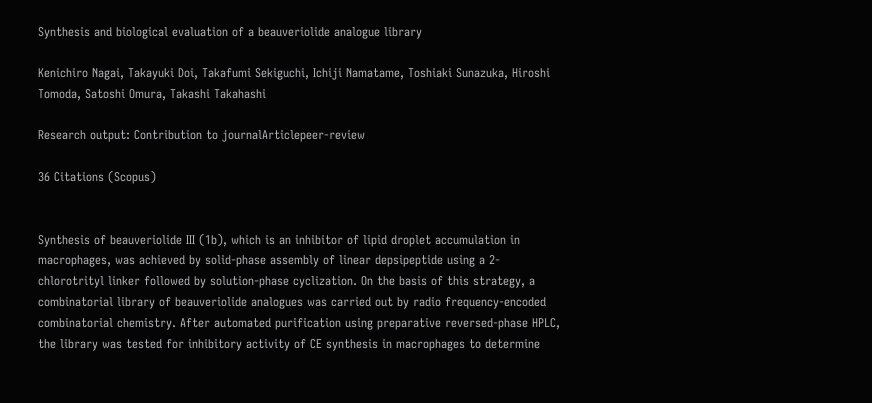Synthesis and biological evaluation of a beauveriolide analogue library

Kenichiro Nagai, Takayuki Doi, Takafumi Sekiguchi, Ichiji Namatame, Toshiaki Sunazuka, Hiroshi Tomoda, Satoshi Omura, Takashi Takahashi

Research output: Contribution to journalArticlepeer-review

36 Citations (Scopus)


Synthesis of beauveriolide III (1b), which is an inhibitor of lipid droplet accumulation in macrophages, was achieved by solid-phase assembly of linear depsipeptide using a 2-chlorotrityl linker followed by solution-phase cyclization. On the basis of this strategy, a combinatorial library of beauveriolide analogues was carried out by radio frequency-encoded combinatorial chemistry. After automated purification using preparative reversed-phase HPLC, the library was tested for inhibitory activity of CE synthesis in macrophages to determine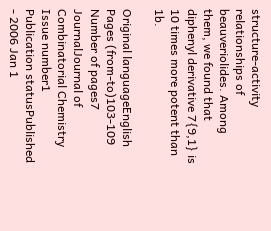structure-activity relationships of beauveriolides. Among them, we found that diphenyl derivative 7{9,1} is 10 times more potent than 1b.

Original languageEnglish
Pages (from-to)103-109
Number of pages7
JournalJournal of Combinatorial Chemistry
Issue number1
Publication statusPublished - 2006 Jan 1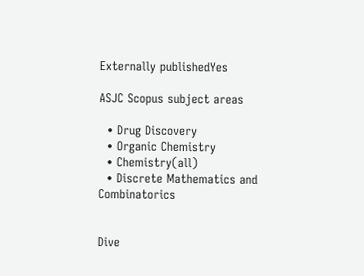Externally publishedYes

ASJC Scopus subject areas

  • Drug Discovery
  • Organic Chemistry
  • Chemistry(all)
  • Discrete Mathematics and Combinatorics


Dive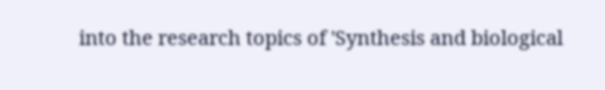into the research topics of 'Synthesis and biological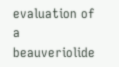evaluation of a beauveriolide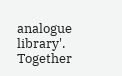analogue library'. Together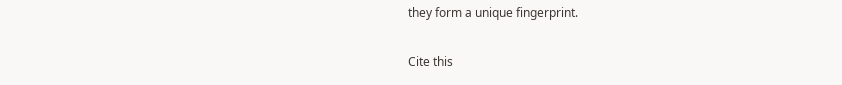they form a unique fingerprint.

Cite this